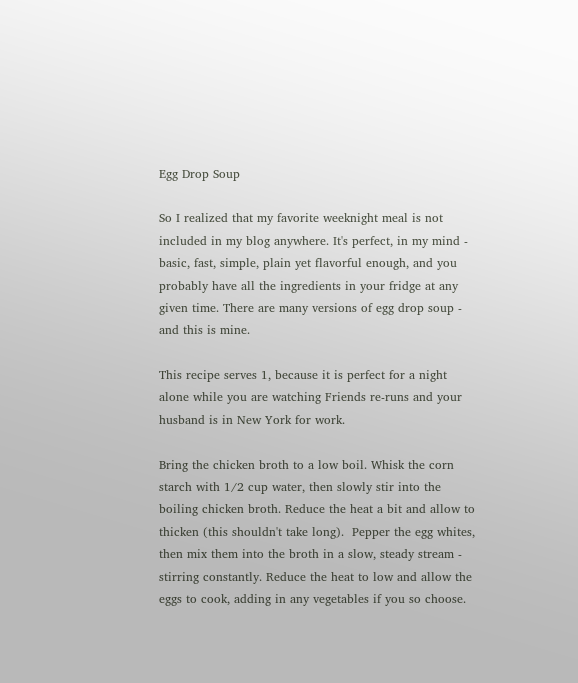Egg Drop Soup

So I realized that my favorite weeknight meal is not included in my blog anywhere. It's perfect, in my mind - basic, fast, simple, plain yet flavorful enough, and you probably have all the ingredients in your fridge at any given time. There are many versions of egg drop soup - and this is mine.

This recipe serves 1, because it is perfect for a night alone while you are watching Friends re-runs and your husband is in New York for work.

Bring the chicken broth to a low boil. Whisk the corn starch with 1/2 cup water, then slowly stir into the boiling chicken broth. Reduce the heat a bit and allow to thicken (this shouldn't take long).  Pepper the egg whites, then mix them into the broth in a slow, steady stream - stirring constantly. Reduce the heat to low and allow the eggs to cook, adding in any vegetables if you so choose.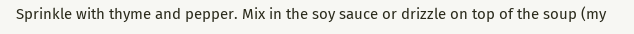Sprinkle with thyme and pepper. Mix in the soy sauce or drizzle on top of the soup (my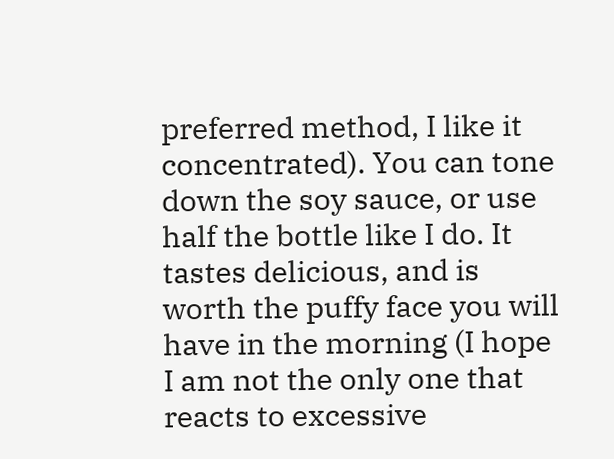preferred method, I like it concentrated). You can tone down the soy sauce, or use half the bottle like I do. It tastes delicious, and is worth the puffy face you will have in the morning (I hope I am not the only one that reacts to excessive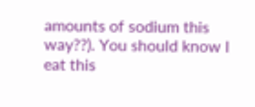amounts of sodium this way??). You should know I eat this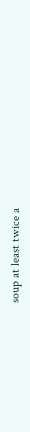soup at least twice a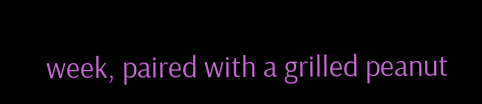week, paired with a grilled peanut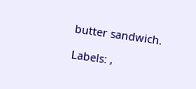butter sandwich.

Labels: ,